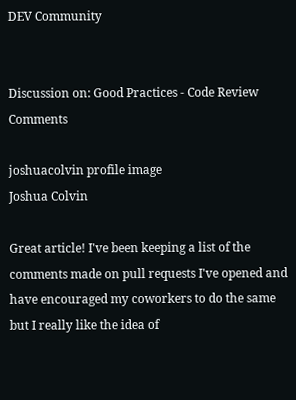DEV Community


Discussion on: Good Practices - Code Review Comments

joshuacolvin profile image
Joshua Colvin

Great article! I've been keeping a list of the comments made on pull requests I've opened and have encouraged my coworkers to do the same but I really like the idea of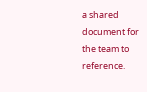a shared document for the team to reference.